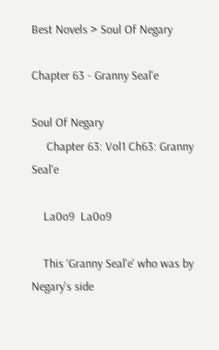Best Novels > Soul Of Negary

Chapter 63 - Granny Seal'e

Soul Of Negary
     Chapter 63: Vol1 Ch63: Granny Seal'e

    La0o9  La0o9

    This ‘Granny Seal'e' who was by Negary's side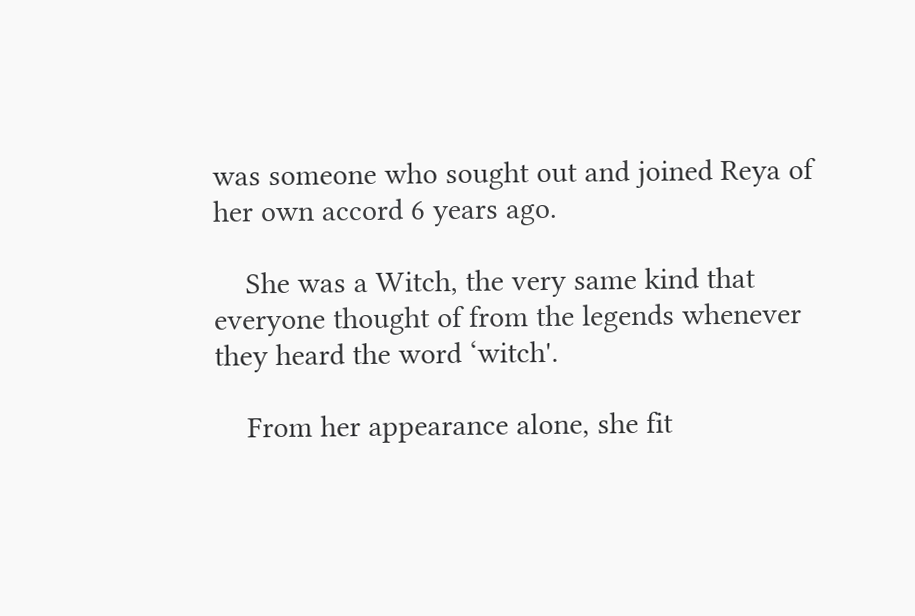was someone who sought out and joined Reya of her own accord 6 years ago.

    She was a Witch, the very same kind that everyone thought of from the legends whenever they heard the word ‘witch'.

    From her appearance alone, she fit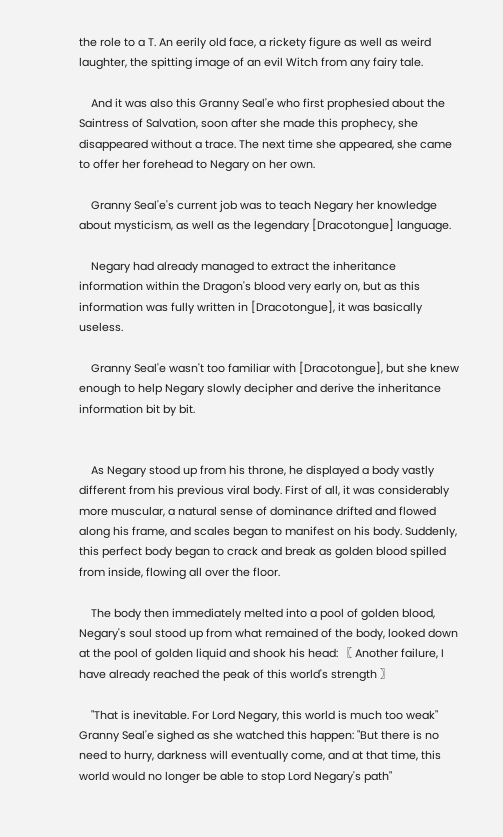the role to a T. An eerily old face, a rickety figure as well as weird laughter, the spitting image of an evil Witch from any fairy tale.

    And it was also this Granny Seal'e who first prophesied about the Saintress of Salvation, soon after she made this prophecy, she disappeared without a trace. The next time she appeared, she came to offer her forehead to Negary on her own.

    Granny Seal'e's current job was to teach Negary her knowledge about mysticism, as well as the legendary [Dracotongue] language.

    Negary had already managed to extract the inheritance information within the Dragon's blood very early on, but as this information was fully written in [Dracotongue], it was basically useless.

    Granny Seal'e wasn't too familiar with [Dracotongue], but she knew enough to help Negary slowly decipher and derive the inheritance information bit by bit.


    As Negary stood up from his throne, he displayed a body vastly different from his previous viral body. First of all, it was considerably more muscular, a natural sense of dominance drifted and flowed along his frame, and scales began to manifest on his body. Suddenly, this perfect body began to crack and break as golden blood spilled from inside, flowing all over the floor.

    The body then immediately melted into a pool of golden blood, Negary's soul stood up from what remained of the body, looked down at the pool of golden liquid and shook his head: 〖 Another failure, I have already reached the peak of this world's strength 〗

    "That is inevitable. For Lord Negary, this world is much too weak" Granny Seal'e sighed as she watched this happen: "But there is no need to hurry, darkness will eventually come, and at that time, this world would no longer be able to stop Lord Negary's path"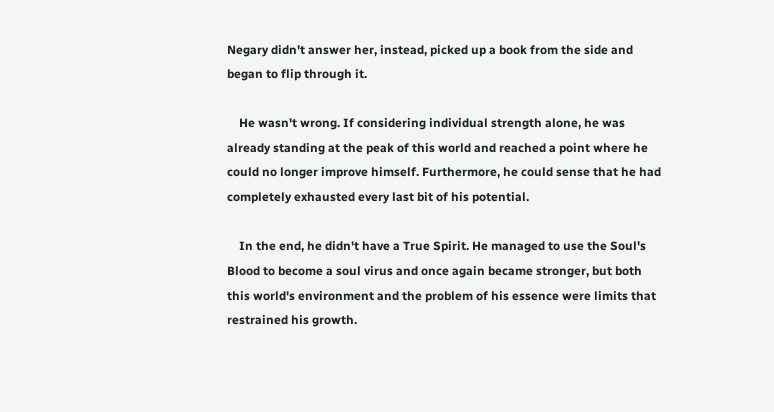Negary didn't answer her, instead, picked up a book from the side and began to flip through it.

    He wasn't wrong. If considering individual strength alone, he was already standing at the peak of this world and reached a point where he could no longer improve himself. Furthermore, he could sense that he had completely exhausted every last bit of his potential.

    In the end, he didn't have a True Spirit. He managed to use the Soul's Blood to become a soul virus and once again became stronger, but both this world's environment and the problem of his essence were limits that restrained his growth.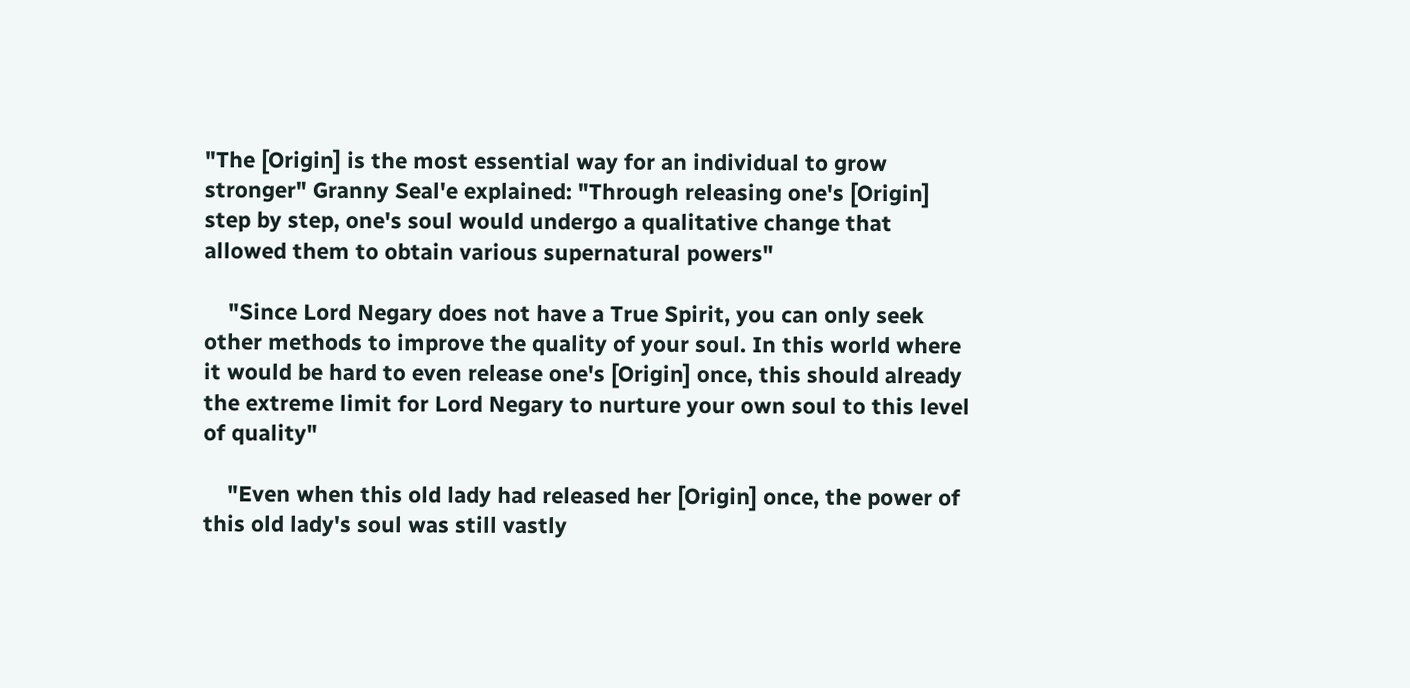"The [Origin] is the most essential way for an individual to grow stronger" Granny Seal'e explained: "Through releasing one's [Origin] step by step, one's soul would undergo a qualitative change that allowed them to obtain various supernatural powers"

    "Since Lord Negary does not have a True Spirit, you can only seek other methods to improve the quality of your soul. In this world where it would be hard to even release one's [Origin] once, this should already the extreme limit for Lord Negary to nurture your own soul to this level of quality"

    "Even when this old lady had released her [Origin] once, the power of this old lady's soul was still vastly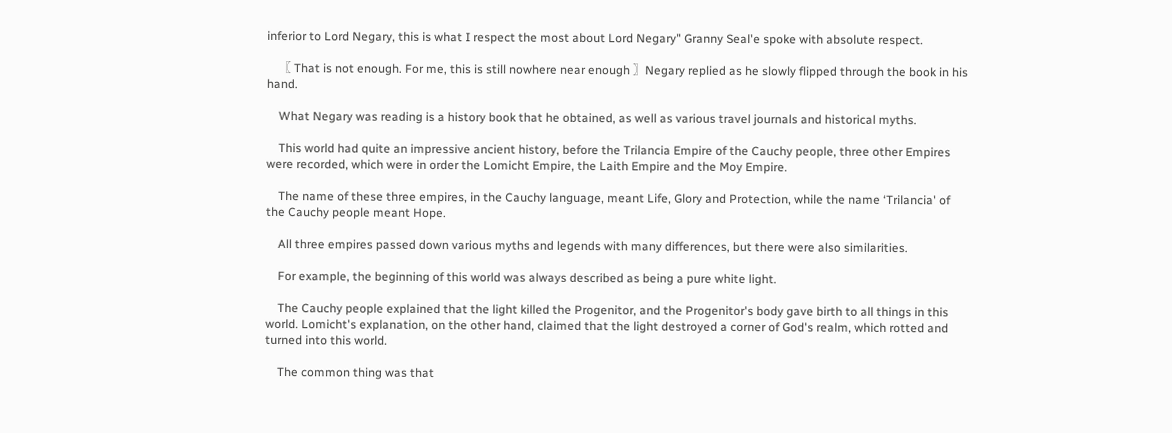inferior to Lord Negary, this is what I respect the most about Lord Negary" Granny Seal'e spoke with absolute respect.

    〖 That is not enough. For me, this is still nowhere near enough 〗Negary replied as he slowly flipped through the book in his hand.

    What Negary was reading is a history book that he obtained, as well as various travel journals and historical myths.

    This world had quite an impressive ancient history, before the Trilancia Empire of the Cauchy people, three other Empires were recorded, which were in order the Lomicht Empire, the Laith Empire and the Moy Empire.

    The name of these three empires, in the Cauchy language, meant Life, Glory and Protection, while the name ‘Trilancia' of the Cauchy people meant Hope.

    All three empires passed down various myths and legends with many differences, but there were also similarities.

    For example, the beginning of this world was always described as being a pure white light.

    The Cauchy people explained that the light killed the Progenitor, and the Progenitor's body gave birth to all things in this world. Lomicht's explanation, on the other hand, claimed that the light destroyed a corner of God's realm, which rotted and turned into this world.

    The common thing was that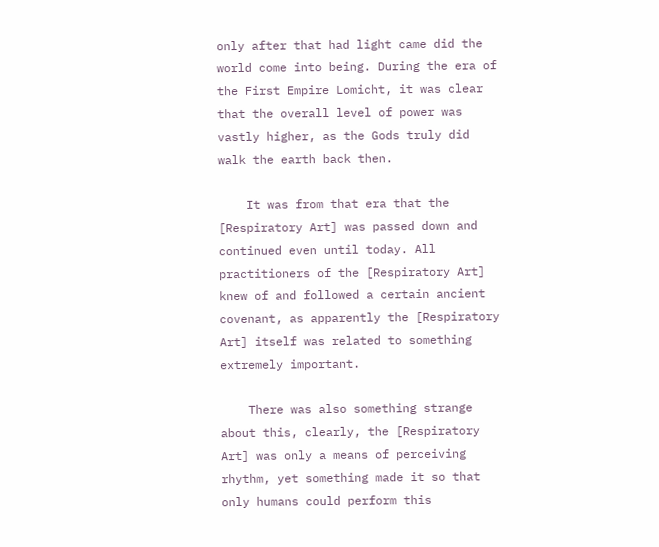only after that had light came did the world come into being. During the era of the First Empire Lomicht, it was clear that the overall level of power was vastly higher, as the Gods truly did walk the earth back then.

    It was from that era that the [Respiratory Art] was passed down and continued even until today. All practitioners of the [Respiratory Art] knew of and followed a certain ancient covenant, as apparently the [Respiratory Art] itself was related to something extremely important.

    There was also something strange about this, clearly, the [Respiratory Art] was only a means of perceiving rhythm, yet something made it so that only humans could perform this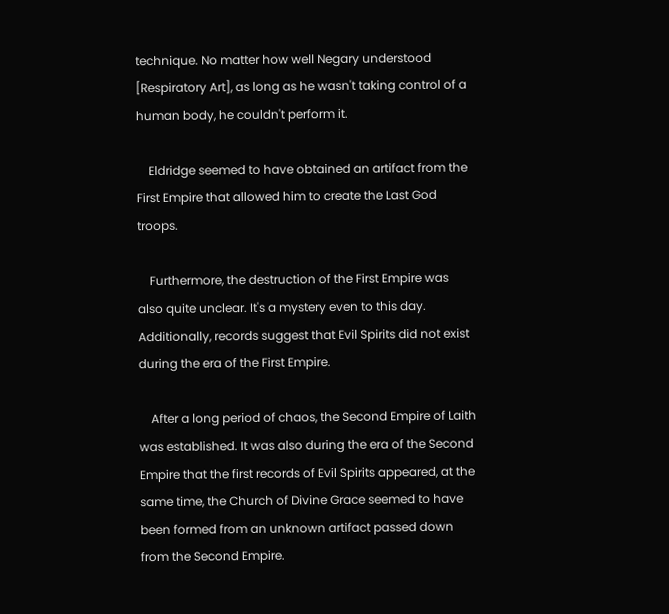technique. No matter how well Negary understood [Respiratory Art], as long as he wasn't taking control of a human body, he couldn't perform it.

    Eldridge seemed to have obtained an artifact from the First Empire that allowed him to create the Last God troops.

    Furthermore, the destruction of the First Empire was also quite unclear. It's a mystery even to this day. Additionally, records suggest that Evil Spirits did not exist during the era of the First Empire.

    After a long period of chaos, the Second Empire of Laith was established. It was also during the era of the Second Empire that the first records of Evil Spirits appeared, at the same time, the Church of Divine Grace seemed to have been formed from an unknown artifact passed down from the Second Empire.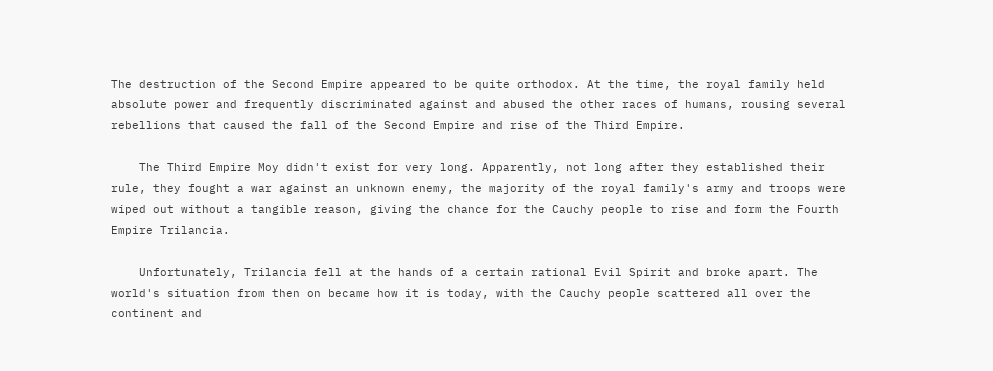The destruction of the Second Empire appeared to be quite orthodox. At the time, the royal family held absolute power and frequently discriminated against and abused the other races of humans, rousing several rebellions that caused the fall of the Second Empire and rise of the Third Empire.

    The Third Empire Moy didn't exist for very long. Apparently, not long after they established their rule, they fought a war against an unknown enemy, the majority of the royal family's army and troops were wiped out without a tangible reason, giving the chance for the Cauchy people to rise and form the Fourth Empire Trilancia.

    Unfortunately, Trilancia fell at the hands of a certain rational Evil Spirit and broke apart. The world's situation from then on became how it is today, with the Cauchy people scattered all over the continent and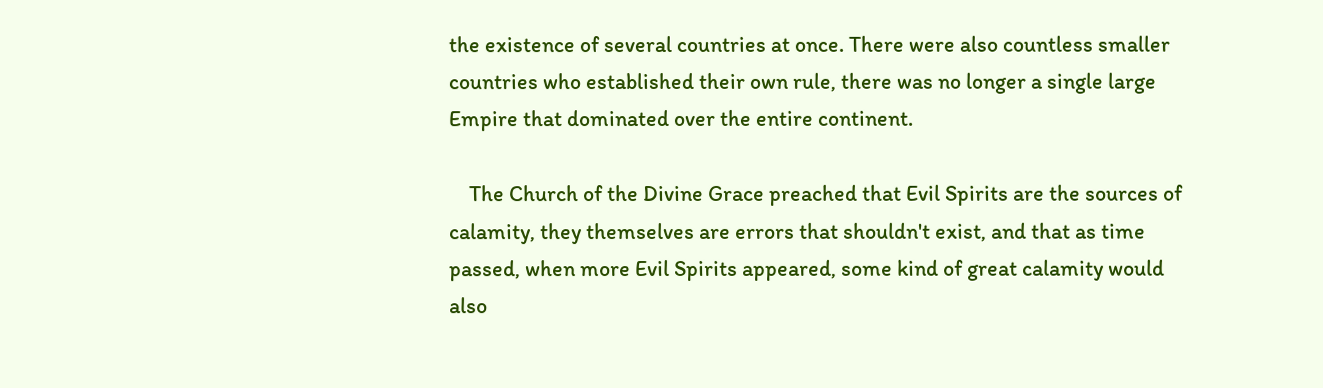the existence of several countries at once. There were also countless smaller countries who established their own rule, there was no longer a single large Empire that dominated over the entire continent.

    The Church of the Divine Grace preached that Evil Spirits are the sources of calamity, they themselves are errors that shouldn't exist, and that as time passed, when more Evil Spirits appeared, some kind of great calamity would also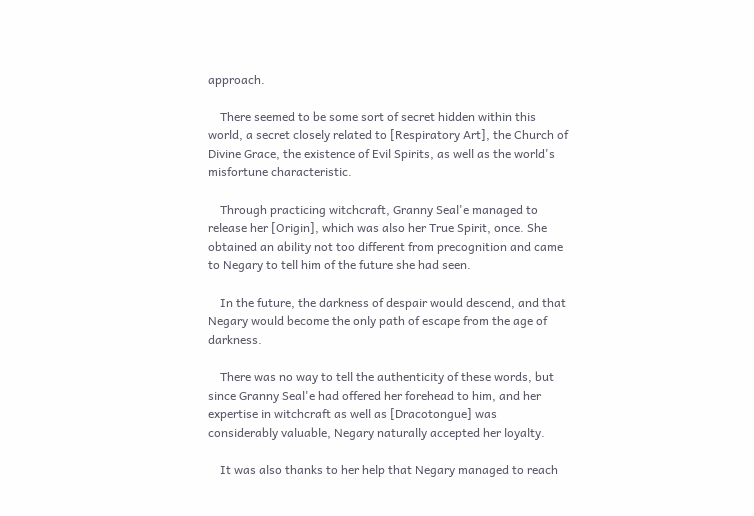approach.

    There seemed to be some sort of secret hidden within this world, a secret closely related to [Respiratory Art], the Church of Divine Grace, the existence of Evil Spirits, as well as the world's misfortune characteristic.

    Through practicing witchcraft, Granny Seal'e managed to release her [Origin], which was also her True Spirit, once. She obtained an ability not too different from precognition and came to Negary to tell him of the future she had seen.

    In the future, the darkness of despair would descend, and that Negary would become the only path of escape from the age of darkness.

    There was no way to tell the authenticity of these words, but since Granny Seal'e had offered her forehead to him, and her expertise in witchcraft as well as [Dracotongue] was considerably valuable, Negary naturally accepted her loyalty.

    It was also thanks to her help that Negary managed to reach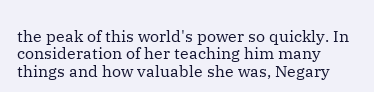the peak of this world's power so quickly. In consideration of her teaching him many things and how valuable she was, Negary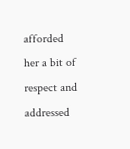afforded her a bit of respect and addressed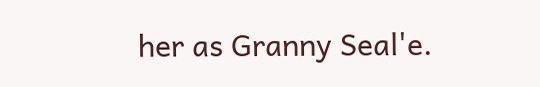her as Granny Seal'e.